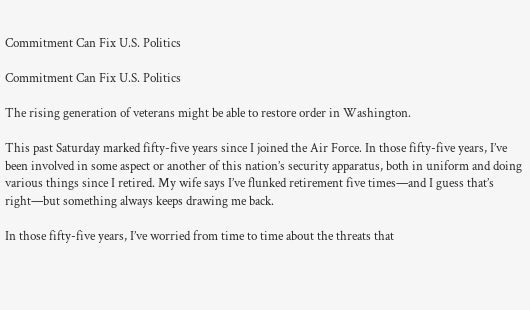Commitment Can Fix U.S. Politics

Commitment Can Fix U.S. Politics

The rising generation of veterans might be able to restore order in Washington.

This past Saturday marked fifty-five years since I joined the Air Force. In those fifty-five years, I’ve been involved in some aspect or another of this nation’s security apparatus, both in uniform and doing various things since I retired. My wife says I’ve flunked retirement five times—and I guess that’s right—but something always keeps drawing me back.

In those fifty-five years, I’ve worried from time to time about the threats that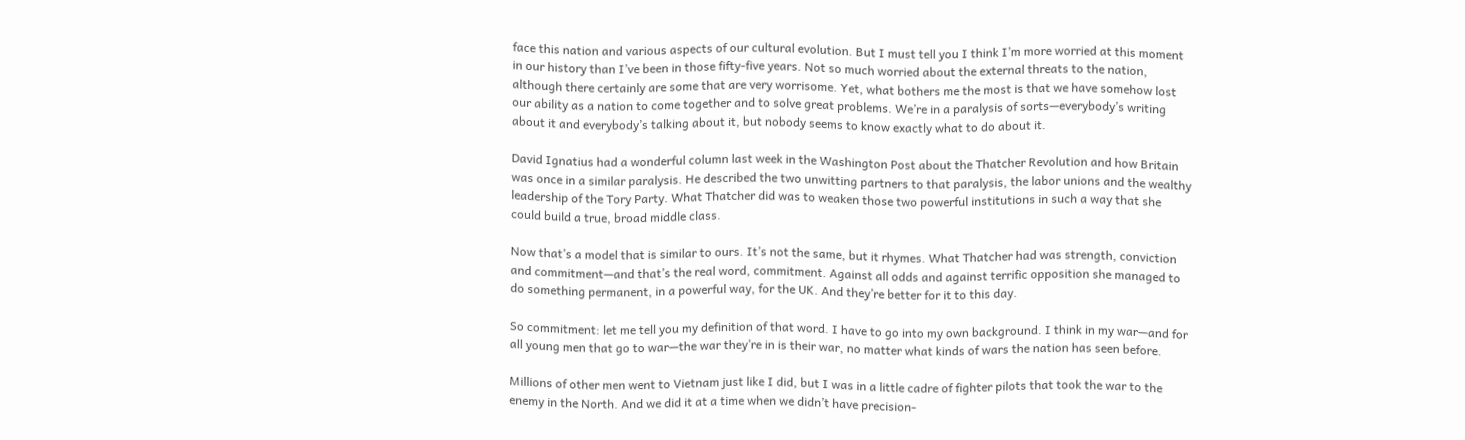face this nation and various aspects of our cultural evolution. But I must tell you I think I’m more worried at this moment in our history than I’ve been in those fifty-five years. Not so much worried about the external threats to the nation, although there certainly are some that are very worrisome. Yet, what bothers me the most is that we have somehow lost our ability as a nation to come together and to solve great problems. We’re in a paralysis of sorts—everybody’s writing about it and everybody’s talking about it, but nobody seems to know exactly what to do about it.

David Ignatius had a wonderful column last week in the Washington Post about the Thatcher Revolution and how Britain was once in a similar paralysis. He described the two unwitting partners to that paralysis, the labor unions and the wealthy leadership of the Tory Party. What Thatcher did was to weaken those two powerful institutions in such a way that she could build a true, broad middle class.

Now that’s a model that is similar to ours. It’s not the same, but it rhymes. What Thatcher had was strength, conviction and commitment—and that’s the real word, commitment. Against all odds and against terrific opposition she managed to do something permanent, in a powerful way, for the UK. And they’re better for it to this day.

So commitment: let me tell you my definition of that word. I have to go into my own background. I think in my war—and for all young men that go to war—the war they’re in is their war, no matter what kinds of wars the nation has seen before.

Millions of other men went to Vietnam just like I did, but I was in a little cadre of fighter pilots that took the war to the enemy in the North. And we did it at a time when we didn’t have precision-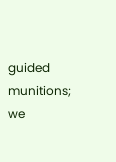guided munitions; we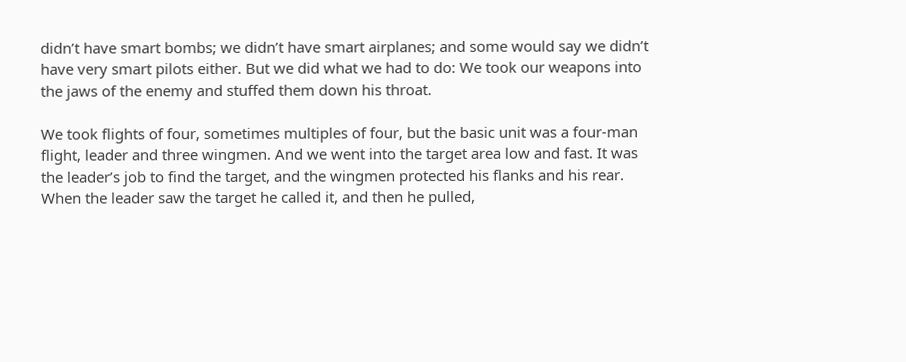didn’t have smart bombs; we didn’t have smart airplanes; and some would say we didn’t have very smart pilots either. But we did what we had to do: We took our weapons into the jaws of the enemy and stuffed them down his throat.

We took flights of four, sometimes multiples of four, but the basic unit was a four-man flight, leader and three wingmen. And we went into the target area low and fast. It was the leader’s job to find the target, and the wingmen protected his flanks and his rear. When the leader saw the target he called it, and then he pulled,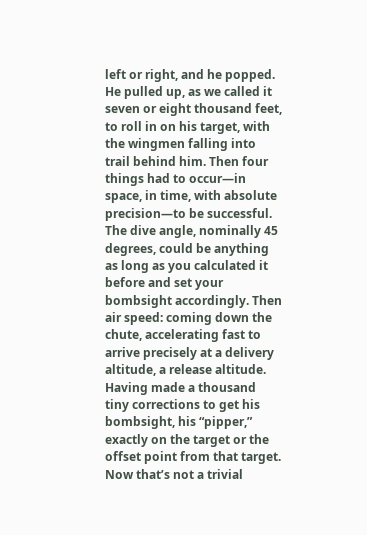left or right, and he popped. He pulled up, as we called it seven or eight thousand feet, to roll in on his target, with the wingmen falling into trail behind him. Then four things had to occur—in space, in time, with absolute precision—to be successful. The dive angle, nominally 45 degrees, could be anything as long as you calculated it before and set your bombsight accordingly. Then air speed: coming down the chute, accelerating fast to arrive precisely at a delivery altitude, a release altitude. Having made a thousand tiny corrections to get his bombsight, his “pipper,” exactly on the target or the offset point from that target. Now that’s not a trivial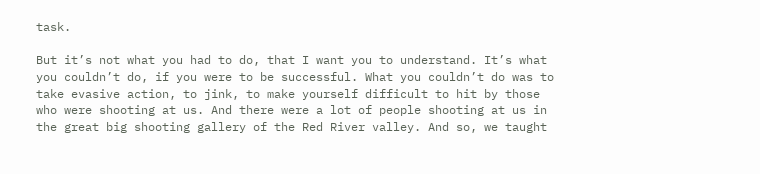task.

But it’s not what you had to do, that I want you to understand. It’s what you couldn’t do, if you were to be successful. What you couldn’t do was to take evasive action, to jink, to make yourself difficult to hit by those who were shooting at us. And there were a lot of people shooting at us in the great big shooting gallery of the Red River valley. And so, we taught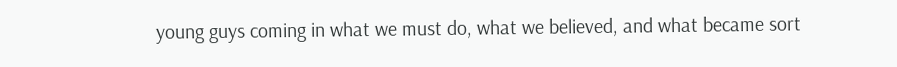young guys coming in what we must do, what we believed, and what became sort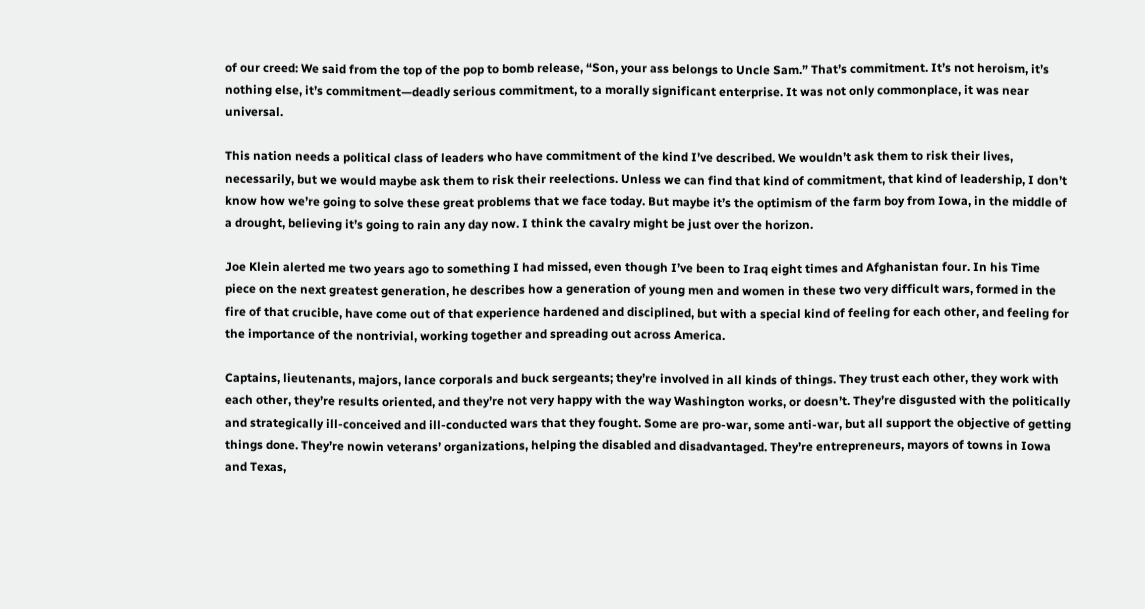of our creed: We said from the top of the pop to bomb release, “Son, your ass belongs to Uncle Sam.” That’s commitment. It’s not heroism, it’s nothing else, it’s commitment—deadly serious commitment, to a morally significant enterprise. It was not only commonplace, it was near universal.

This nation needs a political class of leaders who have commitment of the kind I’ve described. We wouldn’t ask them to risk their lives, necessarily, but we would maybe ask them to risk their reelections. Unless we can find that kind of commitment, that kind of leadership, I don’t know how we’re going to solve these great problems that we face today. But maybe it’s the optimism of the farm boy from Iowa, in the middle of a drought, believing it’s going to rain any day now. I think the cavalry might be just over the horizon.

Joe Klein alerted me two years ago to something I had missed, even though I’ve been to Iraq eight times and Afghanistan four. In his Time piece on the next greatest generation, he describes how a generation of young men and women in these two very difficult wars, formed in the fire of that crucible, have come out of that experience hardened and disciplined, but with a special kind of feeling for each other, and feeling for the importance of the nontrivial, working together and spreading out across America.

Captains, lieutenants, majors, lance corporals and buck sergeants; they’re involved in all kinds of things. They trust each other, they work with each other, they’re results oriented, and they’re not very happy with the way Washington works, or doesn’t. They’re disgusted with the politically and strategically ill-conceived and ill-conducted wars that they fought. Some are pro-war, some anti-war, but all support the objective of getting things done. They’re nowin veterans’ organizations, helping the disabled and disadvantaged. They’re entrepreneurs, mayors of towns in Iowa and Texas,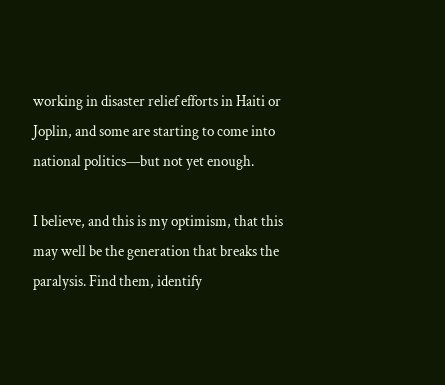working in disaster relief efforts in Haiti or Joplin, and some are starting to come into national politics—but not yet enough.

I believe, and this is my optimism, that this may well be the generation that breaks the paralysis. Find them, identify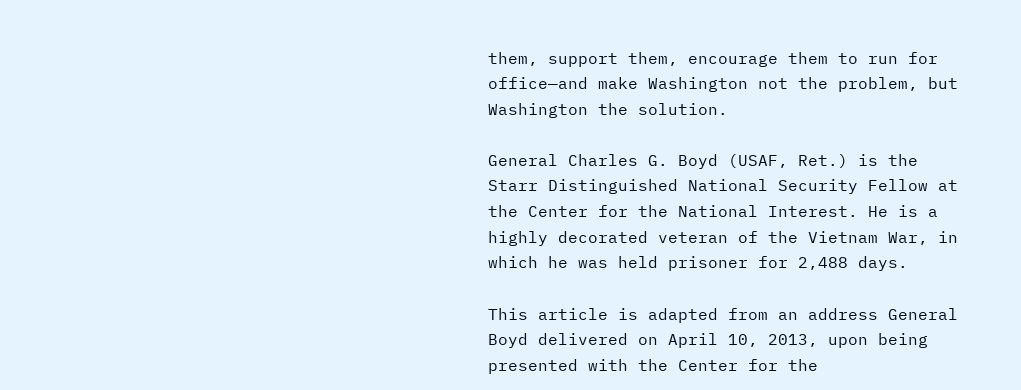them, support them, encourage them to run for office—and make Washington not the problem, but Washington the solution.

General Charles G. Boyd (USAF, Ret.) is the Starr Distinguished National Security Fellow at the Center for the National Interest. He is a highly decorated veteran of the Vietnam War, in which he was held prisoner for 2,488 days.

This article is adapted from an address General Boyd delivered on April 10, 2013, upon being presented with the Center for the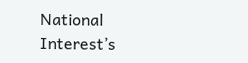National Interest’s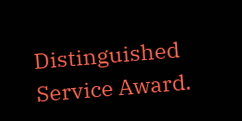Distinguished Service Award.